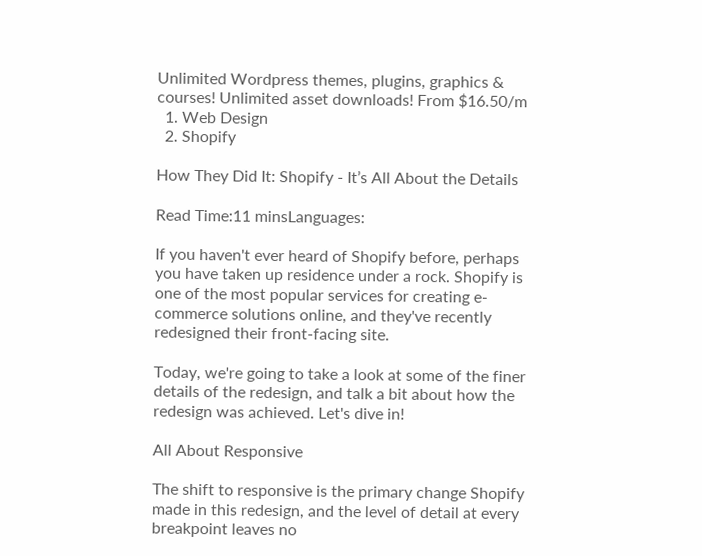Unlimited Wordpress themes, plugins, graphics & courses! Unlimited asset downloads! From $16.50/m
  1. Web Design
  2. Shopify

How They Did It: Shopify - It’s All About the Details

Read Time:11 minsLanguages:

If you haven't ever heard of Shopify before, perhaps you have taken up residence under a rock. Shopify is one of the most popular services for creating e-commerce solutions online, and they've recently redesigned their front-facing site.

Today, we're going to take a look at some of the finer details of the redesign, and talk a bit about how the redesign was achieved. Let's dive in!

All About Responsive

The shift to responsive is the primary change Shopify made in this redesign, and the level of detail at every breakpoint leaves no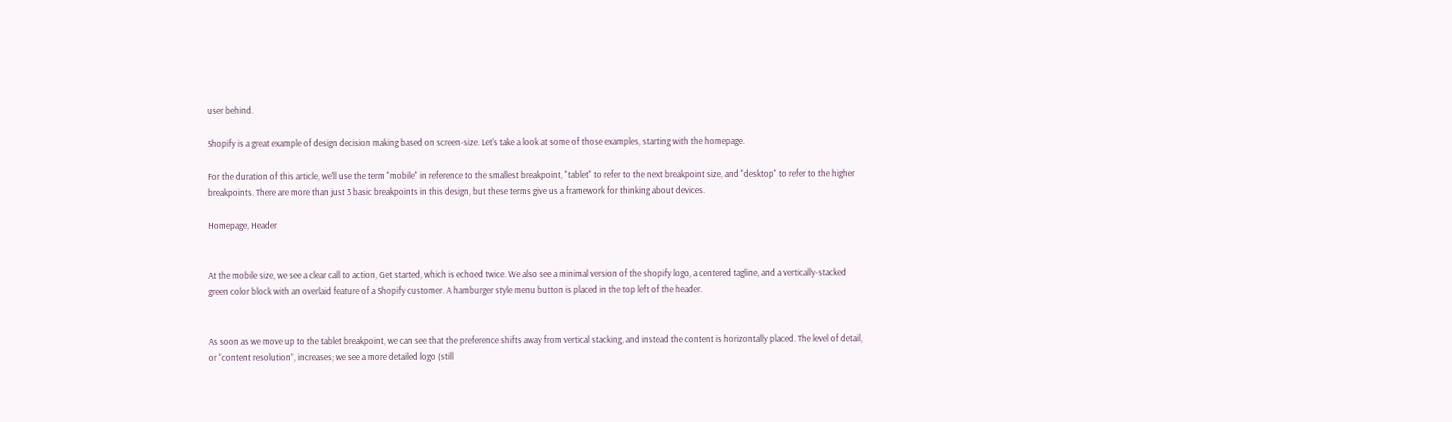user behind.

Shopify is a great example of design decision making based on screen-size. Let's take a look at some of those examples, starting with the homepage.

For the duration of this article, we'll use the term "mobile" in reference to the smallest breakpoint, "tablet" to refer to the next breakpoint size, and "desktop" to refer to the higher breakpoints. There are more than just 3 basic breakpoints in this design, but these terms give us a framework for thinking about devices.

Homepage, Header


At the mobile size, we see a clear call to action, Get started, which is echoed twice. We also see a minimal version of the shopify logo, a centered tagline, and a vertically-stacked green color block with an overlaid feature of a Shopify customer. A hamburger style menu button is placed in the top left of the header.


As soon as we move up to the tablet breakpoint, we can see that the preference shifts away from vertical stacking, and instead the content is horizontally placed. The level of detail, or “content resolution”, increases; we see a more detailed logo (still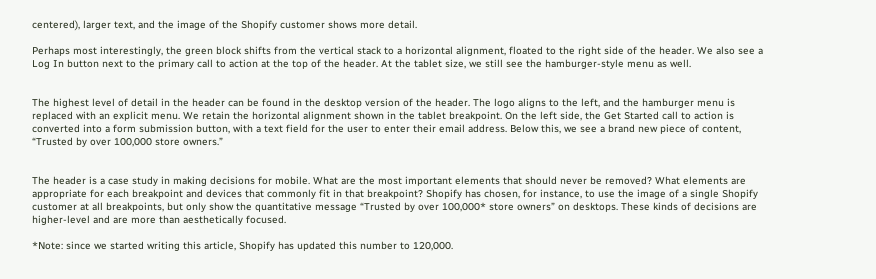centered), larger text, and the image of the Shopify customer shows more detail.

Perhaps most interestingly, the green block shifts from the vertical stack to a horizontal alignment, floated to the right side of the header. We also see a Log In button next to the primary call to action at the top of the header. At the tablet size, we still see the hamburger-style menu as well.


The highest level of detail in the header can be found in the desktop version of the header. The logo aligns to the left, and the hamburger menu is replaced with an explicit menu. We retain the horizontal alignment shown in the tablet breakpoint. On the left side, the Get Started call to action is converted into a form submission button, with a text field for the user to enter their email address. Below this, we see a brand new piece of content, “Trusted by over 100,000 store owners.”


The header is a case study in making decisions for mobile. What are the most important elements that should never be removed? What elements are appropriate for each breakpoint and devices that commonly fit in that breakpoint? Shopify has chosen, for instance, to use the image of a single Shopify customer at all breakpoints, but only show the quantitative message “Trusted by over 100,000* store owners” on desktops. These kinds of decisions are higher-level and are more than aesthetically focused.

*Note: since we started writing this article, Shopify has updated this number to 120,000.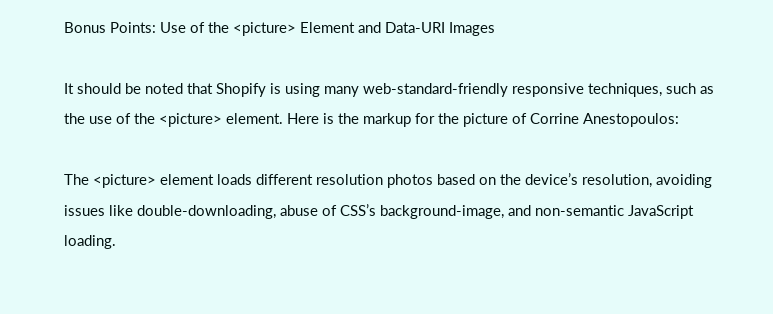Bonus Points: Use of the <picture> Element and Data-URI Images

It should be noted that Shopify is using many web-standard-friendly responsive techniques, such as the use of the <picture> element. Here is the markup for the picture of Corrine Anestopoulos:

The <picture> element loads different resolution photos based on the device’s resolution, avoiding issues like double-downloading, abuse of CSS’s background-image, and non-semantic JavaScript loading.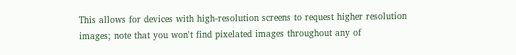This allows for devices with high-resolution screens to request higher resolution images; note that you won't find pixelated images throughout any of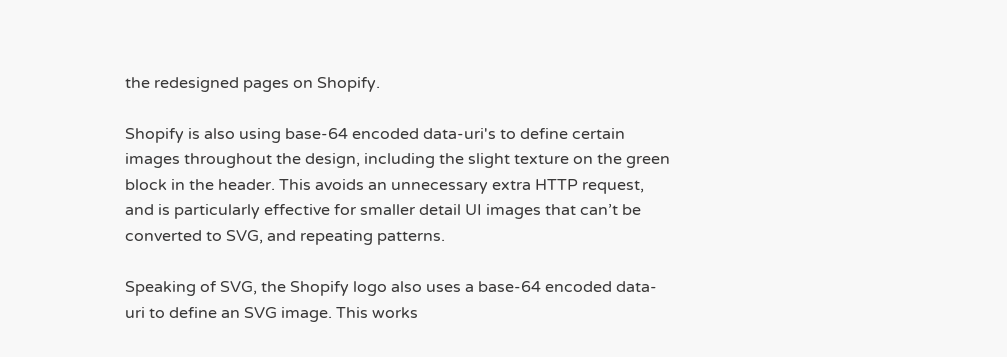the redesigned pages on Shopify.

Shopify is also using base-64 encoded data-uri's to define certain images throughout the design, including the slight texture on the green block in the header. This avoids an unnecessary extra HTTP request, and is particularly effective for smaller detail UI images that can’t be converted to SVG, and repeating patterns.

Speaking of SVG, the Shopify logo also uses a base-64 encoded data-uri to define an SVG image. This works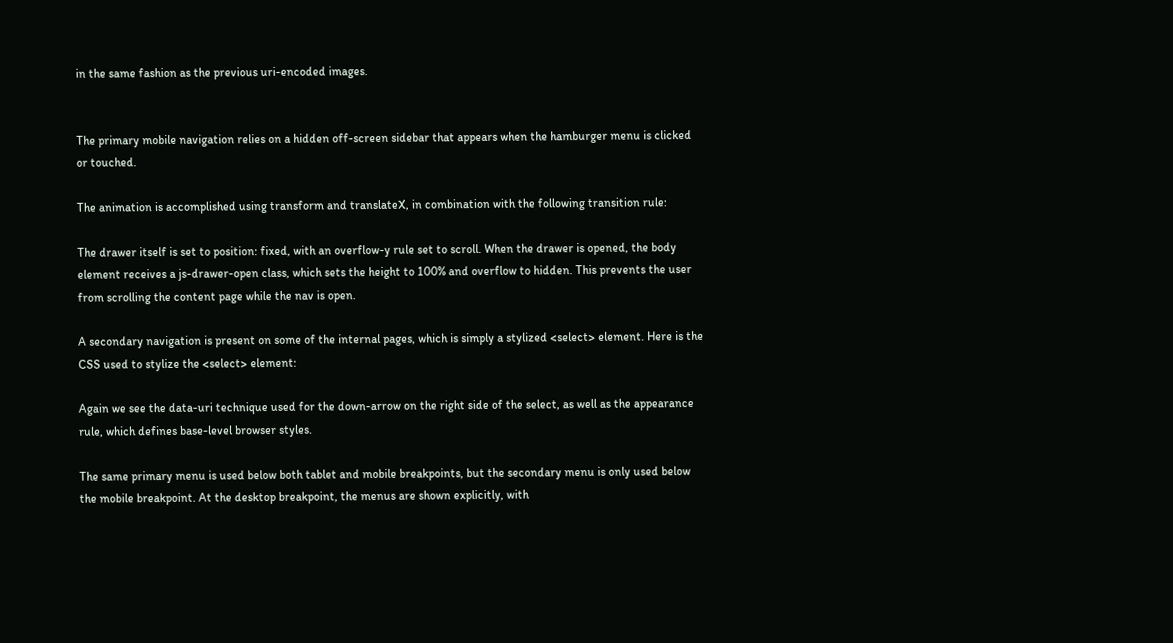in the same fashion as the previous uri-encoded images.


The primary mobile navigation relies on a hidden off-screen sidebar that appears when the hamburger menu is clicked or touched.

The animation is accomplished using transform and translateX, in combination with the following transition rule:

The drawer itself is set to position: fixed, with an overflow-y rule set to scroll. When the drawer is opened, the body element receives a js-drawer-open class, which sets the height to 100% and overflow to hidden. This prevents the user from scrolling the content page while the nav is open.

A secondary navigation is present on some of the internal pages, which is simply a stylized <select> element. Here is the CSS used to stylize the <select> element:

Again we see the data-uri technique used for the down-arrow on the right side of the select, as well as the appearance rule, which defines base-level browser styles.

The same primary menu is used below both tablet and mobile breakpoints, but the secondary menu is only used below the mobile breakpoint. At the desktop breakpoint, the menus are shown explicitly, with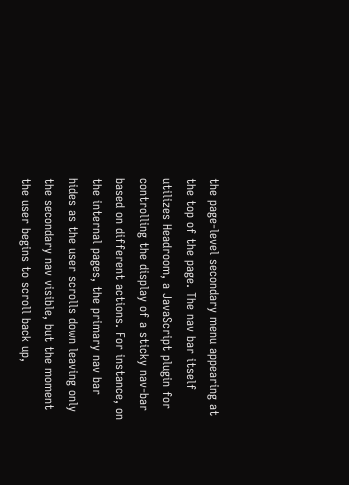the page-level secondary menu appearing at the top of the page. The nav bar itself utilizes Headroom, a JavaScript plugin for controlling the display of a sticky nav-bar based on different actions. For instance, on the internal pages, the primary nav bar hides as the user scrolls down leaving only the secondary nav visible, but the moment the user begins to scroll back up,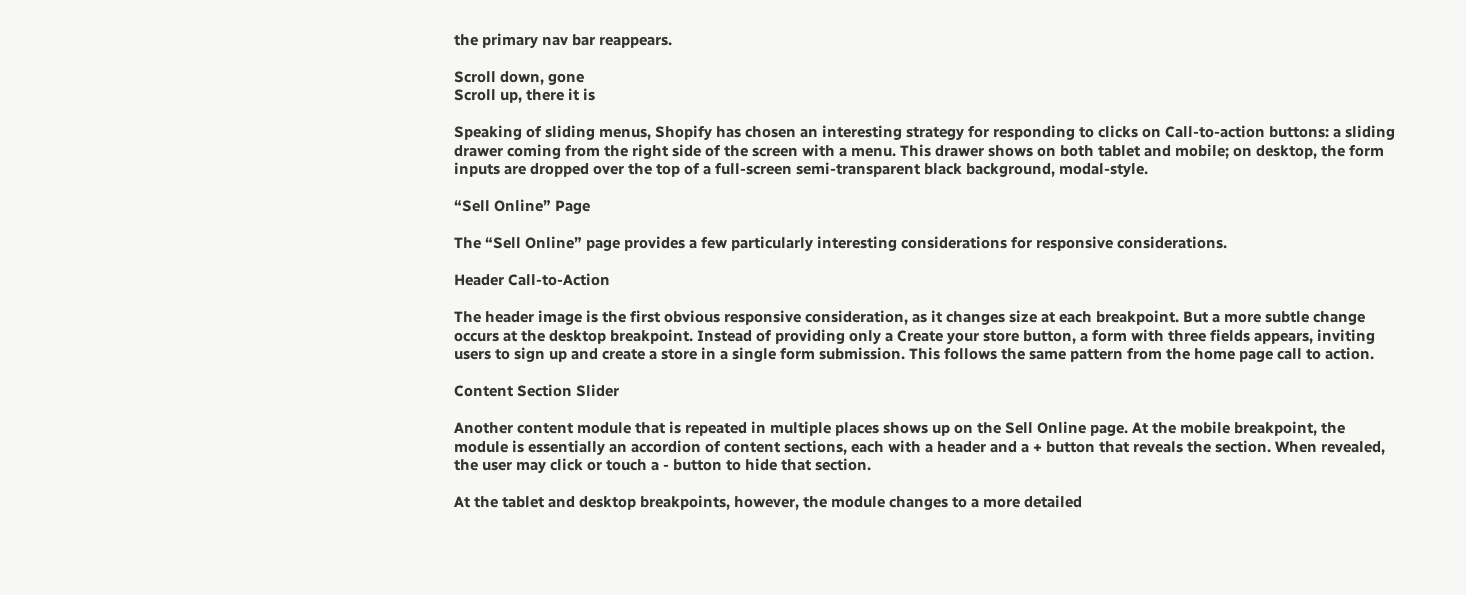the primary nav bar reappears.

Scroll down, gone
Scroll up, there it is

Speaking of sliding menus, Shopify has chosen an interesting strategy for responding to clicks on Call-to-action buttons: a sliding drawer coming from the right side of the screen with a menu. This drawer shows on both tablet and mobile; on desktop, the form inputs are dropped over the top of a full-screen semi-transparent black background, modal-style.

“Sell Online” Page

The “Sell Online” page provides a few particularly interesting considerations for responsive considerations.

Header Call-to-Action

The header image is the first obvious responsive consideration, as it changes size at each breakpoint. But a more subtle change occurs at the desktop breakpoint. Instead of providing only a Create your store button, a form with three fields appears, inviting users to sign up and create a store in a single form submission. This follows the same pattern from the home page call to action.

Content Section Slider

Another content module that is repeated in multiple places shows up on the Sell Online page. At the mobile breakpoint, the module is essentially an accordion of content sections, each with a header and a + button that reveals the section. When revealed, the user may click or touch a - button to hide that section.

At the tablet and desktop breakpoints, however, the module changes to a more detailed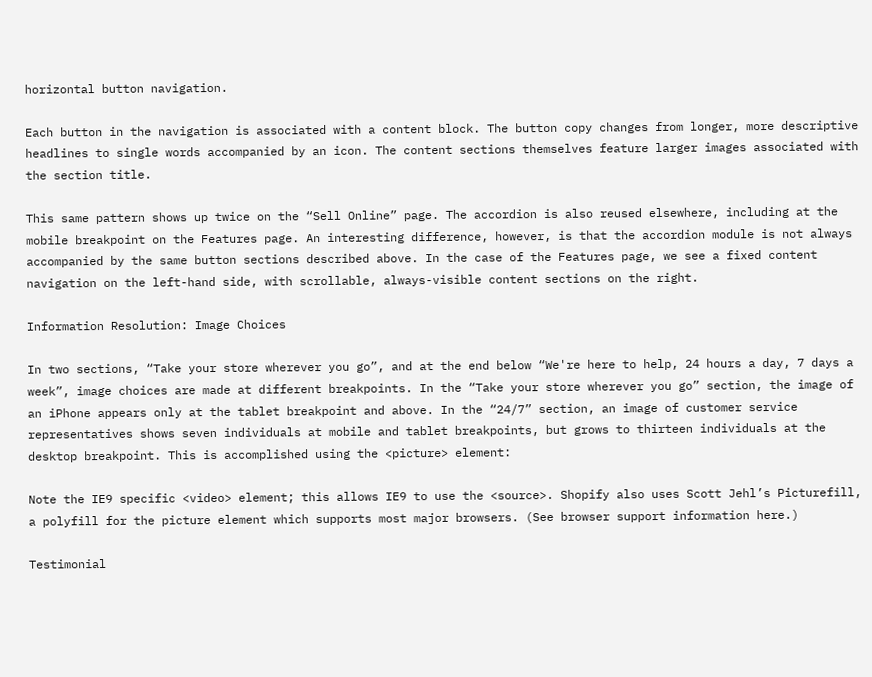horizontal button navigation.

Each button in the navigation is associated with a content block. The button copy changes from longer, more descriptive headlines to single words accompanied by an icon. The content sections themselves feature larger images associated with the section title.

This same pattern shows up twice on the “Sell Online” page. The accordion is also reused elsewhere, including at the mobile breakpoint on the Features page. An interesting difference, however, is that the accordion module is not always accompanied by the same button sections described above. In the case of the Features page, we see a fixed content navigation on the left-hand side, with scrollable, always-visible content sections on the right.

Information Resolution: Image Choices

In two sections, “Take your store wherever you go”, and at the end below “We're here to help, 24 hours a day, 7 days a week”, image choices are made at different breakpoints. In the “Take your store wherever you go” section, the image of an iPhone appears only at the tablet breakpoint and above. In the “24/7” section, an image of customer service representatives shows seven individuals at mobile and tablet breakpoints, but grows to thirteen individuals at the desktop breakpoint. This is accomplished using the <picture> element:

Note the IE9 specific <video> element; this allows IE9 to use the <source>. Shopify also uses Scott Jehl’s Picturefill, a polyfill for the picture element which supports most major browsers. (See browser support information here.)

Testimonial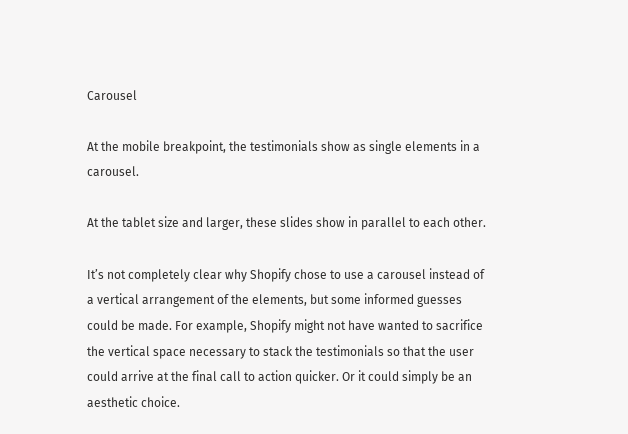Carousel

At the mobile breakpoint, the testimonials show as single elements in a carousel.

At the tablet size and larger, these slides show in parallel to each other.

It’s not completely clear why Shopify chose to use a carousel instead of a vertical arrangement of the elements, but some informed guesses could be made. For example, Shopify might not have wanted to sacrifice the vertical space necessary to stack the testimonials so that the user could arrive at the final call to action quicker. Or it could simply be an aesthetic choice.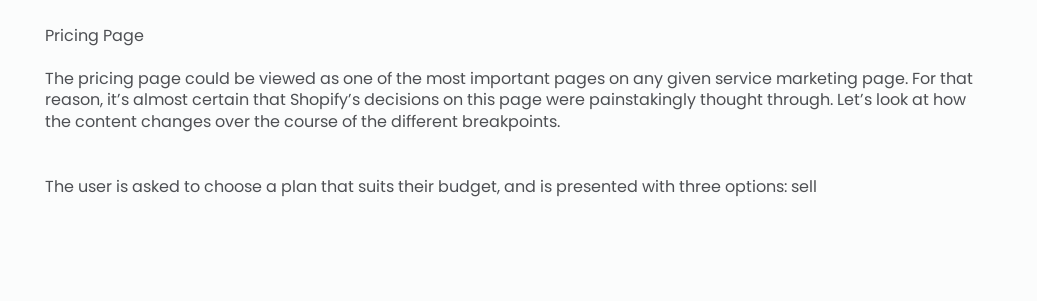Pricing Page

The pricing page could be viewed as one of the most important pages on any given service marketing page. For that reason, it’s almost certain that Shopify’s decisions on this page were painstakingly thought through. Let’s look at how the content changes over the course of the different breakpoints.


The user is asked to choose a plan that suits their budget, and is presented with three options: sell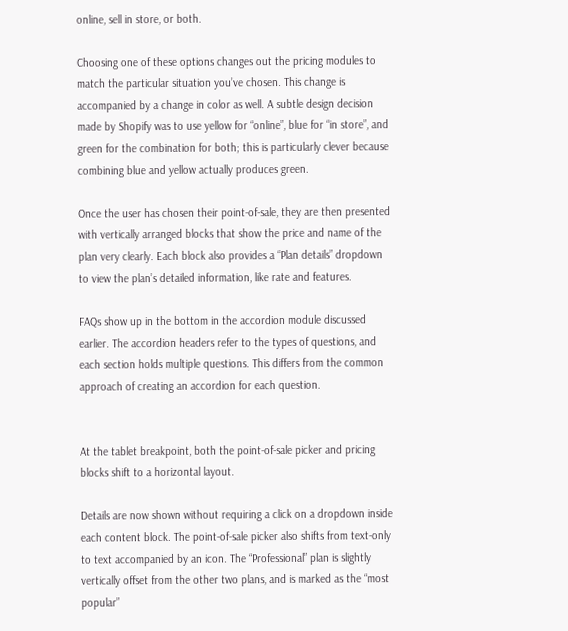online, sell in store, or both.

Choosing one of these options changes out the pricing modules to match the particular situation you’ve chosen. This change is accompanied by a change in color as well. A subtle design decision made by Shopify was to use yellow for “online”, blue for “in store”, and green for the combination for both; this is particularly clever because combining blue and yellow actually produces green.

Once the user has chosen their point-of-sale, they are then presented with vertically arranged blocks that show the price and name of the plan very clearly. Each block also provides a “Plan details” dropdown to view the plan’s detailed information, like rate and features.

FAQs show up in the bottom in the accordion module discussed earlier. The accordion headers refer to the types of questions, and each section holds multiple questions. This differs from the common approach of creating an accordion for each question.


At the tablet breakpoint, both the point-of-sale picker and pricing blocks shift to a horizontal layout.

Details are now shown without requiring a click on a dropdown inside each content block. The point-of-sale picker also shifts from text-only to text accompanied by an icon. The “Professional” plan is slightly vertically offset from the other two plans, and is marked as the “most popular”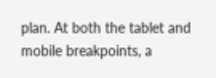plan. At both the tablet and mobile breakpoints, a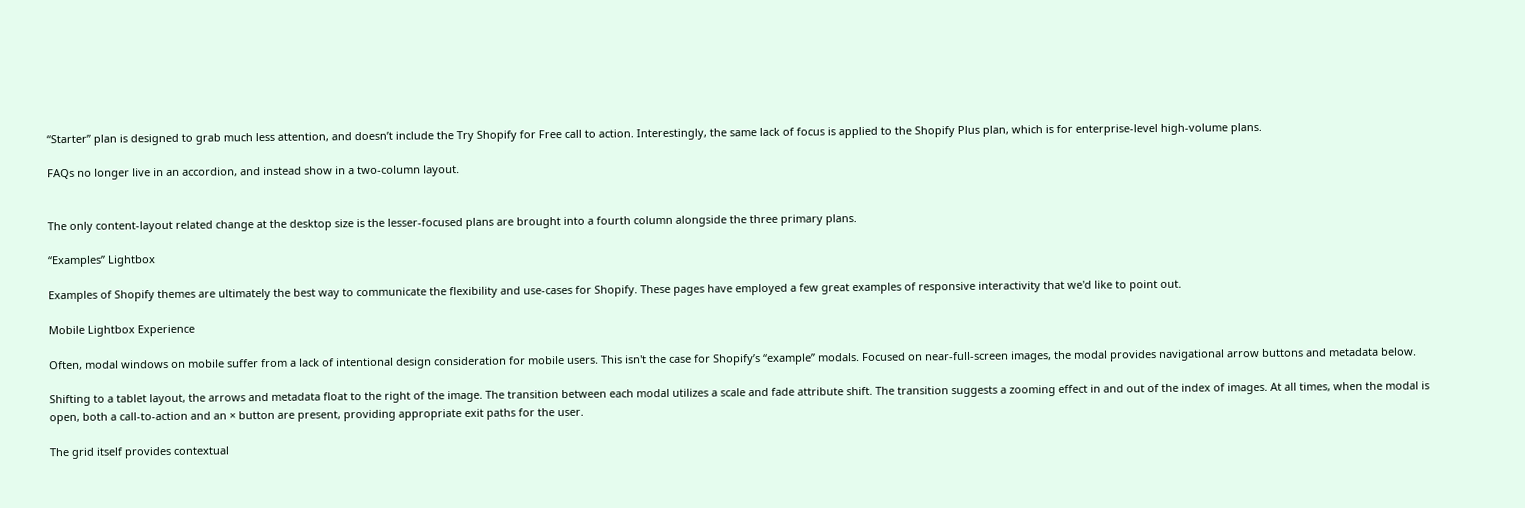“Starter” plan is designed to grab much less attention, and doesn’t include the Try Shopify for Free call to action. Interestingly, the same lack of focus is applied to the Shopify Plus plan, which is for enterprise-level high-volume plans.

FAQs no longer live in an accordion, and instead show in a two-column layout.


The only content-layout related change at the desktop size is the lesser-focused plans are brought into a fourth column alongside the three primary plans.

“Examples” Lightbox

Examples of Shopify themes are ultimately the best way to communicate the flexibility and use-cases for Shopify. These pages have employed a few great examples of responsive interactivity that we'd like to point out.

Mobile Lightbox Experience

Often, modal windows on mobile suffer from a lack of intentional design consideration for mobile users. This isn't the case for Shopify’s “example” modals. Focused on near-full-screen images, the modal provides navigational arrow buttons and metadata below.

Shifting to a tablet layout, the arrows and metadata float to the right of the image. The transition between each modal utilizes a scale and fade attribute shift. The transition suggests a zooming effect in and out of the index of images. At all times, when the modal is open, both a call-to-action and an × button are present, providing appropriate exit paths for the user.

The grid itself provides contextual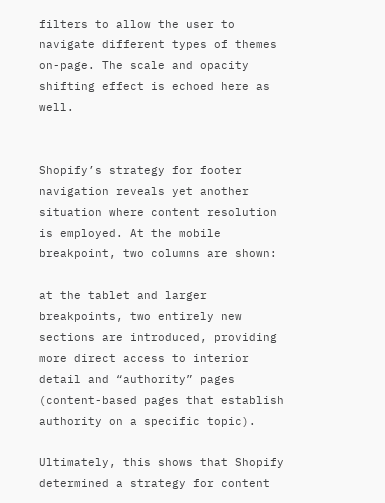filters to allow the user to navigate different types of themes on-page. The scale and opacity shifting effect is echoed here as well.


Shopify’s strategy for footer navigation reveals yet another situation where content resolution is employed. At the mobile breakpoint, two columns are shown:

at the tablet and larger breakpoints, two entirely new sections are introduced, providing more direct access to interior detail and “authority” pages (content-based pages that establish authority on a specific topic).

Ultimately, this shows that Shopify determined a strategy for content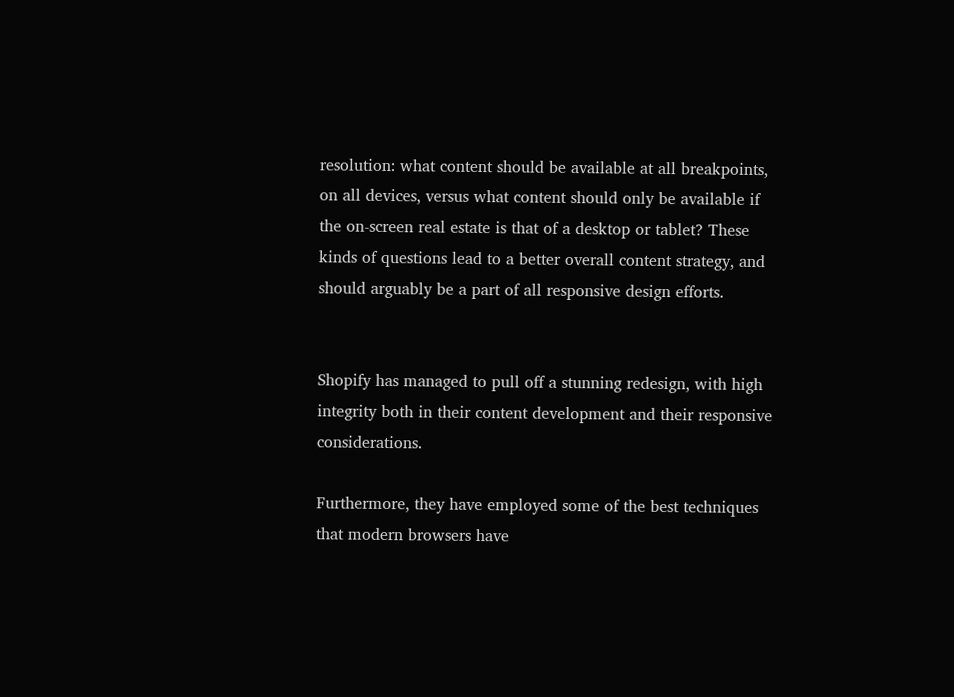resolution: what content should be available at all breakpoints, on all devices, versus what content should only be available if the on-screen real estate is that of a desktop or tablet? These kinds of questions lead to a better overall content strategy, and should arguably be a part of all responsive design efforts.


Shopify has managed to pull off a stunning redesign, with high integrity both in their content development and their responsive considerations.

Furthermore, they have employed some of the best techniques that modern browsers have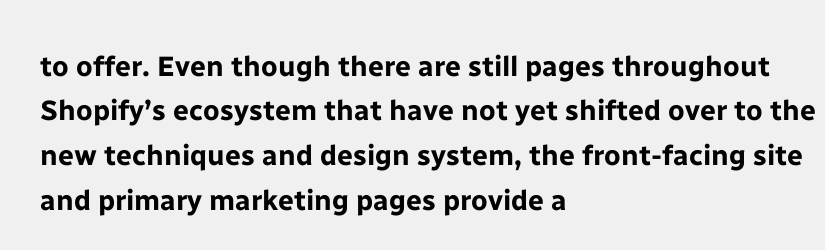to offer. Even though there are still pages throughout Shopify’s ecosystem that have not yet shifted over to the new techniques and design system, the front-facing site and primary marketing pages provide a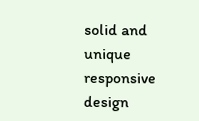solid and unique responsive design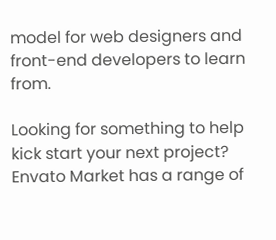model for web designers and front-end developers to learn from.

Looking for something to help kick start your next project?
Envato Market has a range of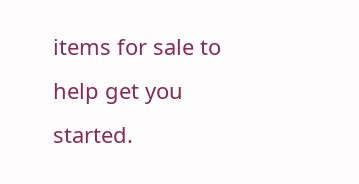items for sale to help get you started.